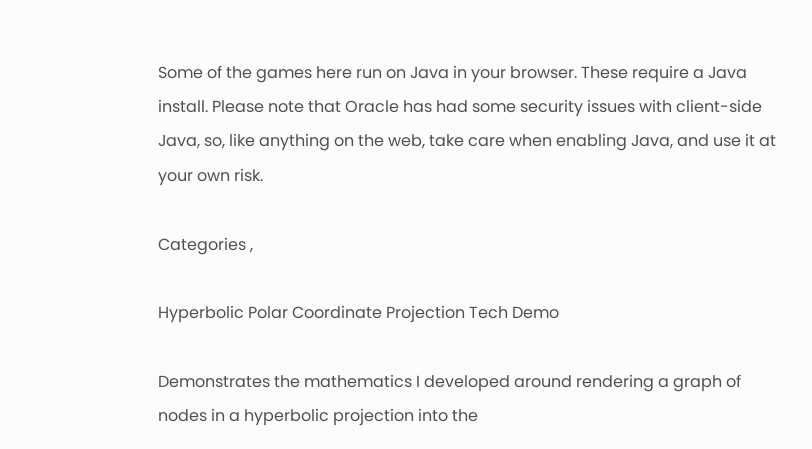Some of the games here run on Java in your browser. These require a Java install. Please note that Oracle has had some security issues with client-side Java, so, like anything on the web, take care when enabling Java, and use it at your own risk.

Categories ,

Hyperbolic Polar Coordinate Projection Tech Demo

Demonstrates the mathematics I developed around rendering a graph of nodes in a hyperbolic projection into the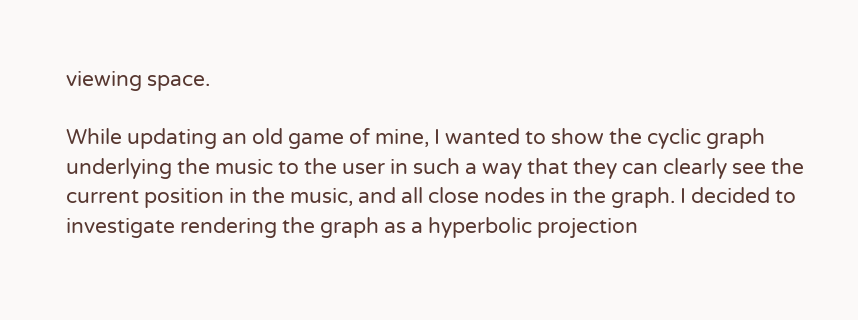viewing space.

While updating an old game of mine, I wanted to show the cyclic graph underlying the music to the user in such a way that they can clearly see the current position in the music, and all close nodes in the graph. I decided to investigate rendering the graph as a hyperbolic projection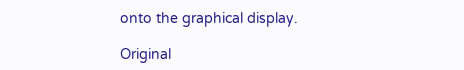onto the graphical display.

Original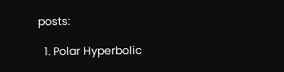posts:

  1. Polar Hyperbolic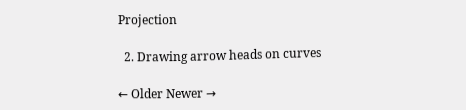Projection

  2. Drawing arrow heads on curves

← Older Newer →